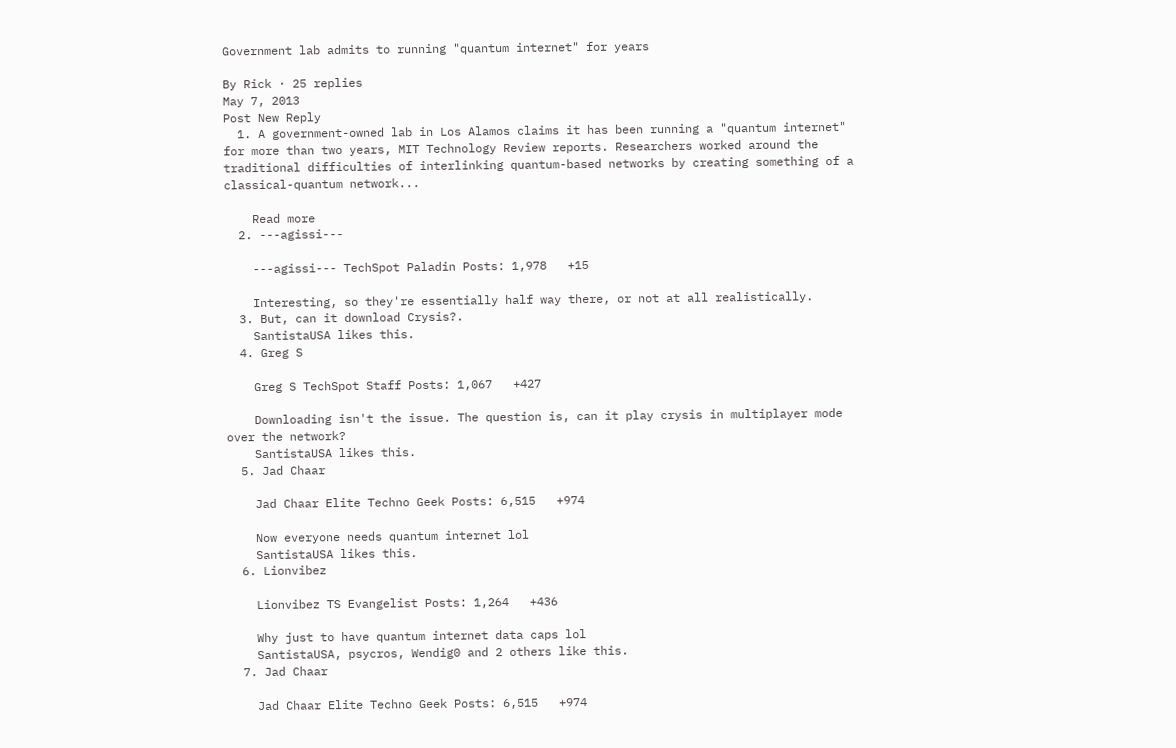Government lab admits to running "quantum internet" for years

By Rick · 25 replies
May 7, 2013
Post New Reply
  1. A government-owned lab in Los Alamos claims it has been running a "quantum internet" for more than two years, MIT Technology Review reports. Researchers worked around the traditional difficulties of interlinking quantum-based networks by creating something of a classical-quantum network...

    Read more
  2. ---agissi---

    ---agissi--- TechSpot Paladin Posts: 1,978   +15

    Interesting, so they're essentially half way there, or not at all realistically.
  3. But, can it download Crysis?.
    SantistaUSA likes this.
  4. Greg S

    Greg S TechSpot Staff Posts: 1,067   +427

    Downloading isn't the issue. The question is, can it play crysis in multiplayer mode over the network?
    SantistaUSA likes this.
  5. Jad Chaar

    Jad Chaar Elite Techno Geek Posts: 6,515   +974

    Now everyone needs quantum internet lol
    SantistaUSA likes this.
  6. Lionvibez

    Lionvibez TS Evangelist Posts: 1,264   +436

    Why just to have quantum internet data caps lol
    SantistaUSA, psycros, Wendig0 and 2 others like this.
  7. Jad Chaar

    Jad Chaar Elite Techno Geek Posts: 6,515   +974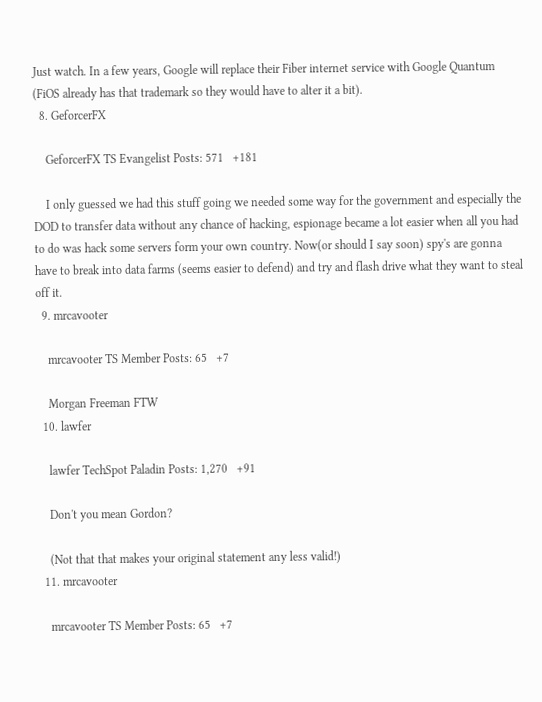Just watch. In a few years, Google will replace their Fiber internet service with Google Quantum (FiOS already has that trademark so they would have to alter it a bit).
  8. GeforcerFX

    GeforcerFX TS Evangelist Posts: 571   +181

    I only guessed we had this stuff going we needed some way for the government and especially the DOD to transfer data without any chance of hacking, espionage became a lot easier when all you had to do was hack some servers form your own country. Now(or should I say soon) spy's are gonna have to break into data farms (seems easier to defend) and try and flash drive what they want to steal off it.
  9. mrcavooter

    mrcavooter TS Member Posts: 65   +7

    Morgan Freeman FTW
  10. lawfer

    lawfer TechSpot Paladin Posts: 1,270   +91

    Don't you mean Gordon?

    (Not that that makes your original statement any less valid!)
  11. mrcavooter

    mrcavooter TS Member Posts: 65   +7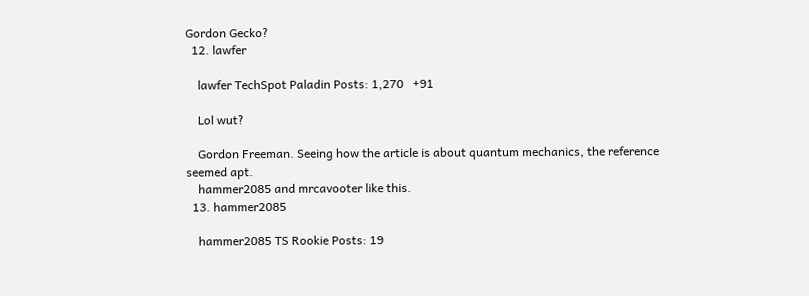Gordon Gecko?
  12. lawfer

    lawfer TechSpot Paladin Posts: 1,270   +91

    Lol wut?

    Gordon Freeman. Seeing how the article is about quantum mechanics, the reference seemed apt.
    hammer2085 and mrcavooter like this.
  13. hammer2085

    hammer2085 TS Rookie Posts: 19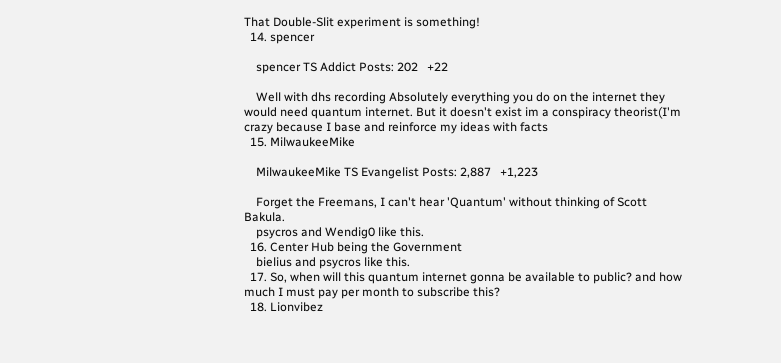That Double-Slit experiment is something!
  14. spencer

    spencer TS Addict Posts: 202   +22

    Well with dhs recording Absolutely everything you do on the internet they would need quantum internet. But it doesn't exist im a conspiracy theorist(I'm crazy because I base and reinforce my ideas with facts
  15. MilwaukeeMike

    MilwaukeeMike TS Evangelist Posts: 2,887   +1,223

    Forget the Freemans, I can't hear 'Quantum' without thinking of Scott Bakula.
    psycros and Wendig0 like this.
  16. Center Hub being the Government
    bielius and psycros like this.
  17. So, when will this quantum internet gonna be available to public? and how much I must pay per month to subscribe this?
  18. Lionvibez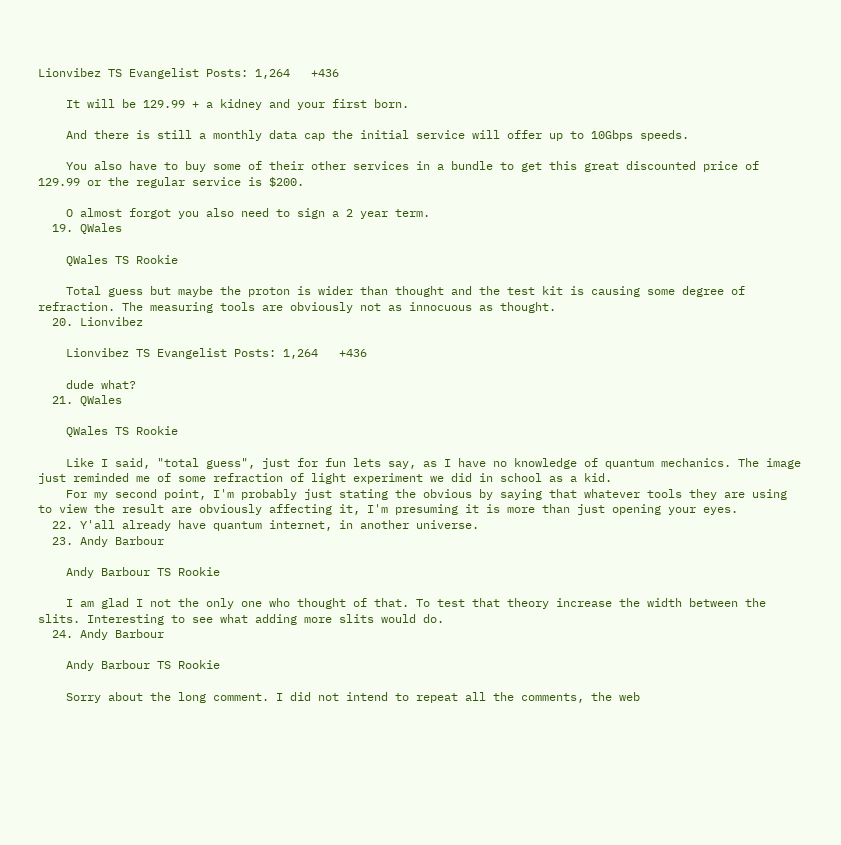Lionvibez TS Evangelist Posts: 1,264   +436

    It will be 129.99 + a kidney and your first born.

    And there is still a monthly data cap the initial service will offer up to 10Gbps speeds.

    You also have to buy some of their other services in a bundle to get this great discounted price of 129.99 or the regular service is $200.

    O almost forgot you also need to sign a 2 year term.
  19. QWales

    QWales TS Rookie

    Total guess but maybe the proton is wider than thought and the test kit is causing some degree of refraction. The measuring tools are obviously not as innocuous as thought.
  20. Lionvibez

    Lionvibez TS Evangelist Posts: 1,264   +436

    dude what?
  21. QWales

    QWales TS Rookie

    Like I said, "total guess", just for fun lets say, as I have no knowledge of quantum mechanics. The image just reminded me of some refraction of light experiment we did in school as a kid.
    For my second point, I'm probably just stating the obvious by saying that whatever tools they are using to view the result are obviously affecting it, I'm presuming it is more than just opening your eyes.
  22. Y'all already have quantum internet, in another universe.
  23. Andy Barbour

    Andy Barbour TS Rookie

    I am glad I not the only one who thought of that. To test that theory increase the width between the slits. Interesting to see what adding more slits would do.
  24. Andy Barbour

    Andy Barbour TS Rookie

    Sorry about the long comment. I did not intend to repeat all the comments, the web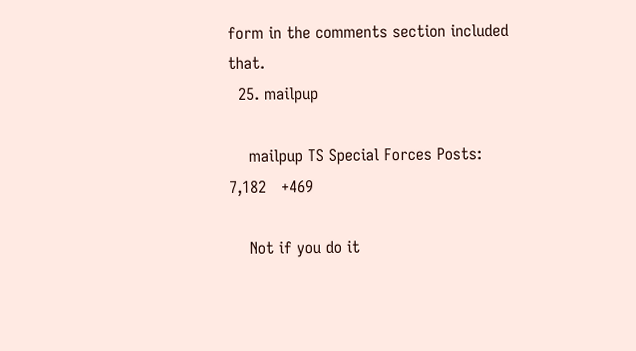form in the comments section included that.
  25. mailpup

    mailpup TS Special Forces Posts: 7,182   +469

    Not if you do it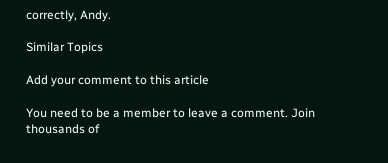correctly, Andy.

Similar Topics

Add your comment to this article

You need to be a member to leave a comment. Join thousands of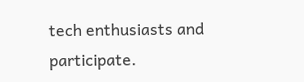tech enthusiasts and participate.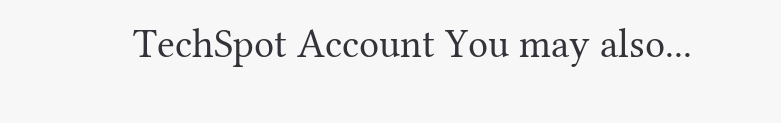TechSpot Account You may also...